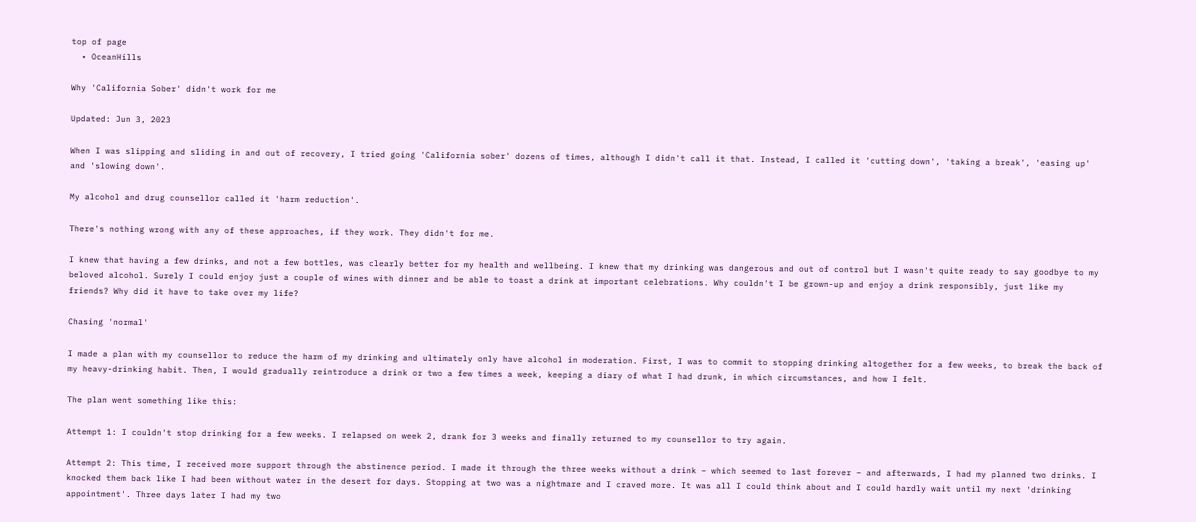top of page
  • OceanHills

Why 'California Sober' didn't work for me

Updated: Jun 3, 2023

When I was slipping and sliding in and out of recovery, I tried going 'California sober' dozens of times, although I didn't call it that. Instead, I called it 'cutting down', 'taking a break', 'easing up' and 'slowing down'.

My alcohol and drug counsellor called it 'harm reduction'.

There's nothing wrong with any of these approaches, if they work. They didn't for me.

I knew that having a few drinks, and not a few bottles, was clearly better for my health and wellbeing. I knew that my drinking was dangerous and out of control but I wasn't quite ready to say goodbye to my beloved alcohol. Surely I could enjoy just a couple of wines with dinner and be able to toast a drink at important celebrations. Why couldn't I be grown-up and enjoy a drink responsibly, just like my friends? Why did it have to take over my life?

Chasing 'normal'

I made a plan with my counsellor to reduce the harm of my drinking and ultimately only have alcohol in moderation. First, I was to commit to stopping drinking altogether for a few weeks, to break the back of my heavy-drinking habit. Then, I would gradually reintroduce a drink or two a few times a week, keeping a diary of what I had drunk, in which circumstances, and how I felt.

The plan went something like this:

Attempt 1: I couldn't stop drinking for a few weeks. I relapsed on week 2, drank for 3 weeks and finally returned to my counsellor to try again.

Attempt 2: This time, I received more support through the abstinence period. I made it through the three weeks without a drink – which seemed to last forever – and afterwards, I had my planned two drinks. I knocked them back like I had been without water in the desert for days. Stopping at two was a nightmare and I craved more. It was all I could think about and I could hardly wait until my next 'drinking appointment'. Three days later I had my two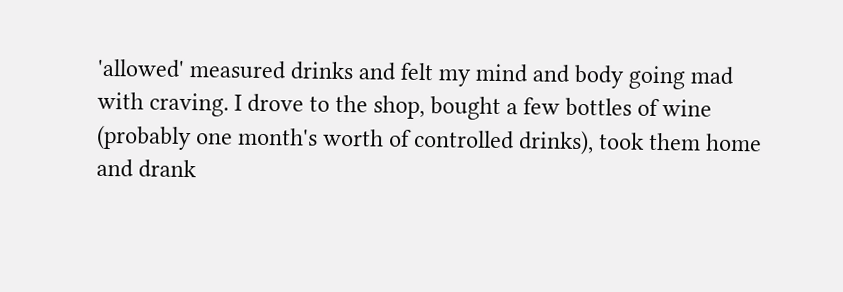'allowed' measured drinks and felt my mind and body going mad with craving. I drove to the shop, bought a few bottles of wine (probably one month's worth of controlled drinks), took them home and drank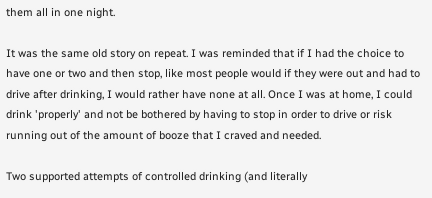them all in one night.

It was the same old story on repeat. I was reminded that if I had the choice to have one or two and then stop, like most people would if they were out and had to drive after drinking, I would rather have none at all. Once I was at home, I could drink 'properly' and not be bothered by having to stop in order to drive or risk running out of the amount of booze that I craved and needed.

Two supported attempts of controlled drinking (and literally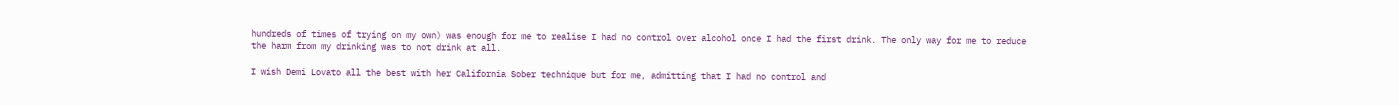hundreds of times of trying on my own) was enough for me to realise I had no control over alcohol once I had the first drink. The only way for me to reduce the harm from my drinking was to not drink at all.

I wish Demi Lovato all the best with her California Sober technique but for me, admitting that I had no control and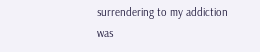surrendering to my addiction was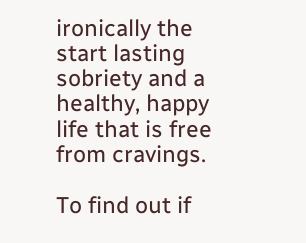ironically the start lasting sobriety and a healthy, happy life that is free from cravings.

To find out if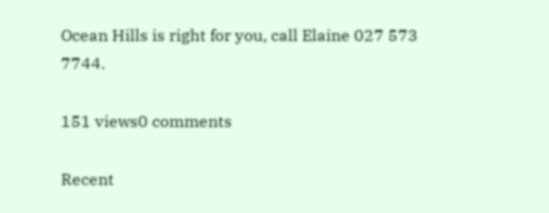Ocean Hills is right for you, call Elaine 027 573 7744.

151 views0 comments

Recent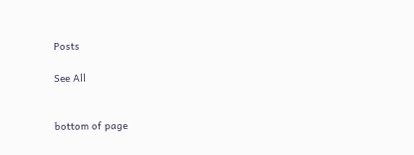Posts

See All


bottom of page